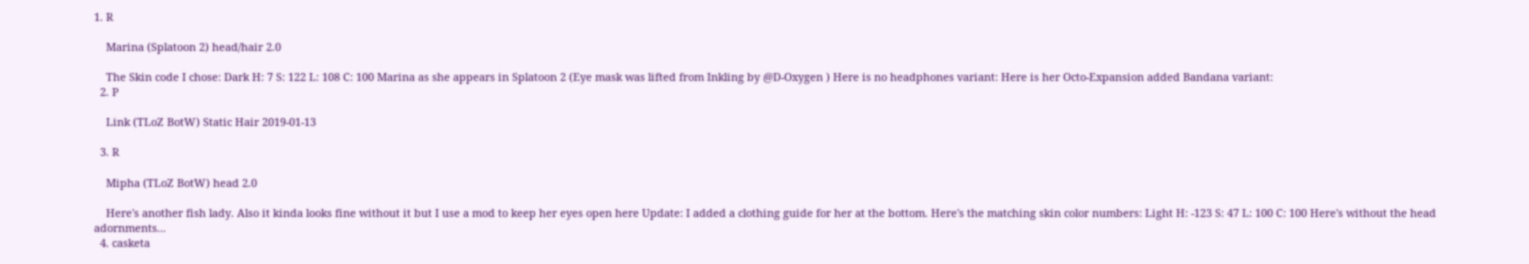1. R

    Marina (Splatoon 2) head/hair 2.0

    The Skin code I chose: Dark H: 7 S: 122 L: 108 C: 100 Marina as she appears in Splatoon 2 (Eye mask was lifted from Inkling by @D-Oxygen ) Here is no headphones variant: Here is her Octo-Expansion added Bandana variant:
  2. P

    Link (TLoZ BotW) Static Hair 2019-01-13

  3. R

    Mipha (TLoZ BotW) head 2.0

    Here's another fish lady. Also it kinda looks fine without it but I use a mod to keep her eyes open here Update: I added a clothing guide for her at the bottom. Here's the matching skin color numbers: Light H: -123 S: 47 L: 100 C: 100 Here's without the head adornments...
  4. casketa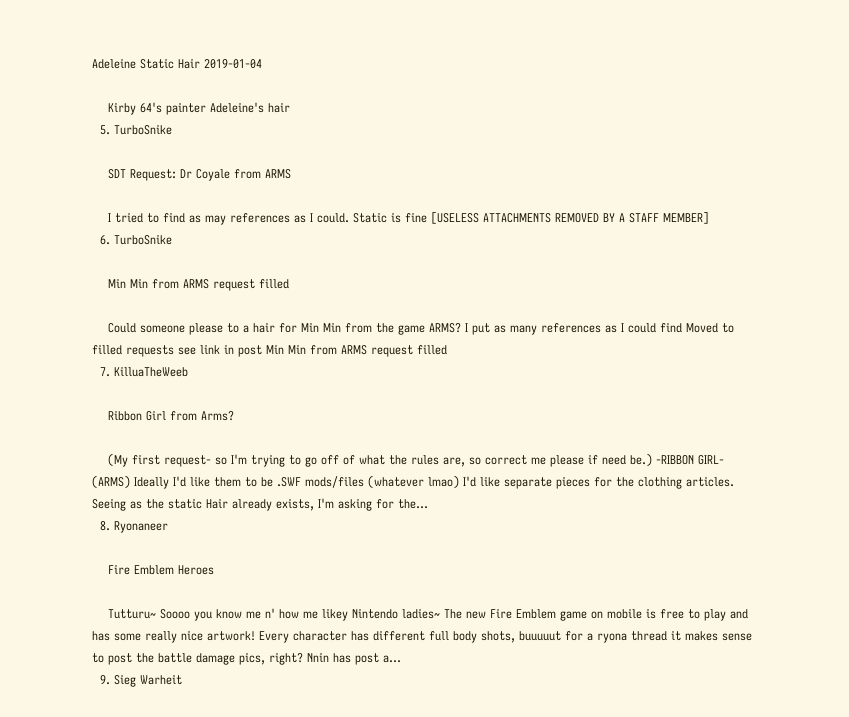Adeleine Static Hair 2019-01-04

    Kirby 64's painter Adeleine's hair
  5. TurboSnike

    SDT Request: Dr Coyale from ARMS

    I tried to find as may references as I could. Static is fine [USELESS ATTACHMENTS REMOVED BY A STAFF MEMBER]
  6. TurboSnike

    Min Min from ARMS request filled

    Could someone please to a hair for Min Min from the game ARMS? I put as many references as I could find Moved to filled requests see link in post Min Min from ARMS request filled
  7. KilluaTheWeeb

    Ribbon Girl from Arms?

    (My first request- so I'm trying to go off of what the rules are, so correct me please if need be.) -RIBBON GIRL- (ARMS) Ideally I'd like them to be .SWF mods/files (whatever lmao) I'd like separate pieces for the clothing articles. Seeing as the static Hair already exists, I'm asking for the...
  8. Ryonaneer

    Fire Emblem Heroes

    Tutturu~ Soooo you know me n' how me likey Nintendo ladies~ The new Fire Emblem game on mobile is free to play and has some really nice artwork! Every character has different full body shots, buuuuut for a ryona thread it makes sense to post the battle damage pics, right? Nnin has post a...
  9. Sieg Warheit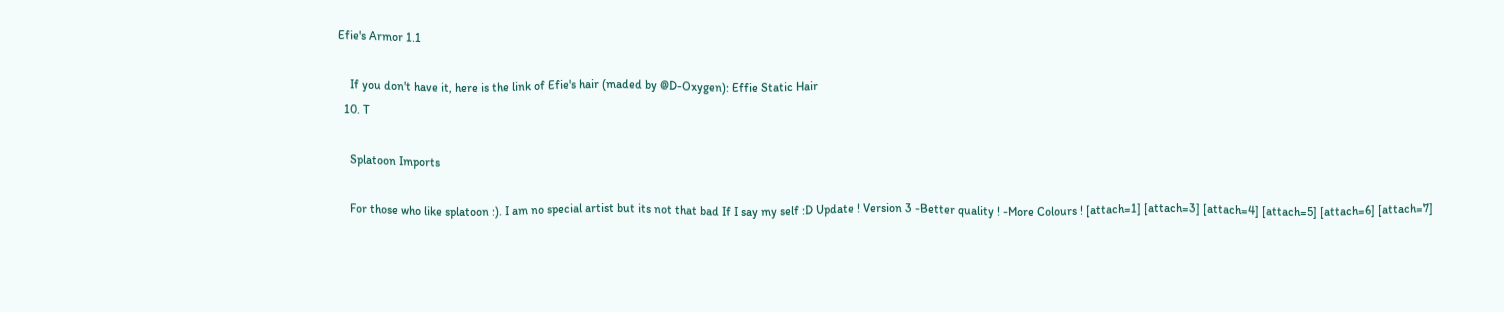Efie's Armor 1.1

    If you don't have it, here is the link of Efie's hair (maded by @D-Oxygen): Effie Static Hair
  10. T

    Splatoon Imports

    For those who like splatoon :). I am no special artist but its not that bad If I say my self :D Update ! Version 3 -Better quality ! -More Colours ! [attach=1] [attach=3] [attach=4] [attach=5] [attach=6] [attach=7]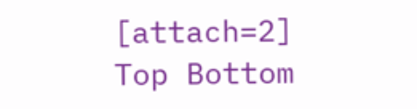[attach=2]
Top Bottom